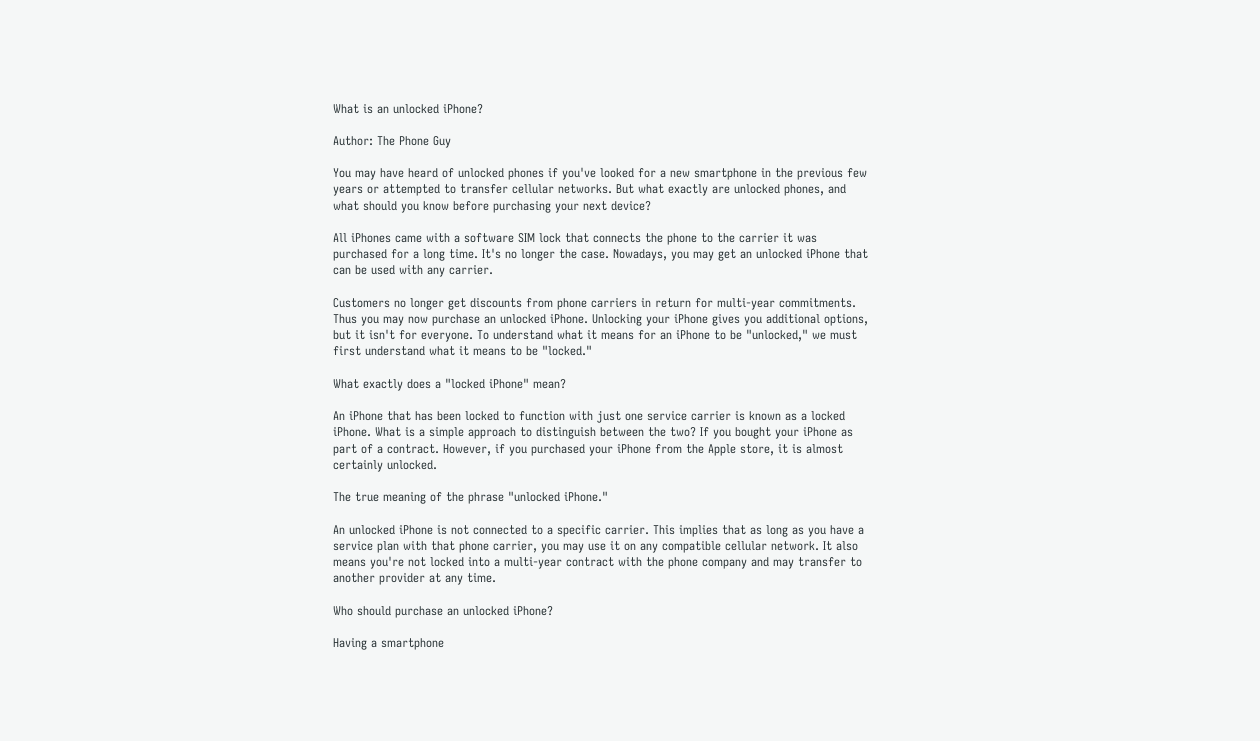What is an unlocked iPhone?

Author: The Phone Guy

You may have heard of unlocked phones if you've looked for a new smartphone in the previous few years or attempted to transfer cellular networks. But what exactly are unlocked phones, and what should you know before purchasing your next device?

All iPhones came with a software SIM lock that connects the phone to the carrier it was purchased for a long time. It's no longer the case. Nowadays, you may get an unlocked iPhone that can be used with any carrier.

Customers no longer get discounts from phone carriers in return for multi-year commitments. Thus you may now purchase an unlocked iPhone. Unlocking your iPhone gives you additional options, but it isn't for everyone. To understand what it means for an iPhone to be "unlocked," we must first understand what it means to be "locked."

What exactly does a "locked iPhone" mean?

An iPhone that has been locked to function with just one service carrier is known as a locked iPhone. What is a simple approach to distinguish between the two? If you bought your iPhone as part of a contract. However, if you purchased your iPhone from the Apple store, it is almost certainly unlocked.

The true meaning of the phrase "unlocked iPhone."

An unlocked iPhone is not connected to a specific carrier. This implies that as long as you have a service plan with that phone carrier, you may use it on any compatible cellular network. It also means you're not locked into a multi-year contract with the phone company and may transfer to another provider at any time.

Who should purchase an unlocked iPhone?

Having a smartphone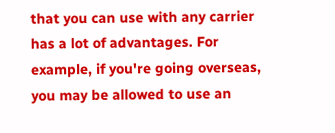that you can use with any carrier has a lot of advantages. For example, if you're going overseas, you may be allowed to use an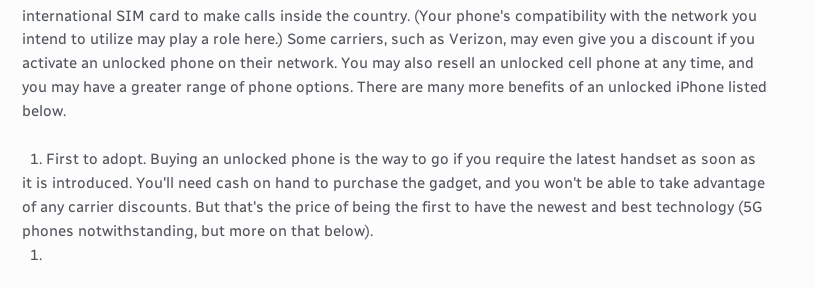international SIM card to make calls inside the country. (Your phone's compatibility with the network you intend to utilize may play a role here.) Some carriers, such as Verizon, may even give you a discount if you activate an unlocked phone on their network. You may also resell an unlocked cell phone at any time, and you may have a greater range of phone options. There are many more benefits of an unlocked iPhone listed below.

  1. First to adopt. Buying an unlocked phone is the way to go if you require the latest handset as soon as it is introduced. You'll need cash on hand to purchase the gadget, and you won't be able to take advantage of any carrier discounts. But that's the price of being the first to have the newest and best technology (5G phones notwithstanding, but more on that below).
  1.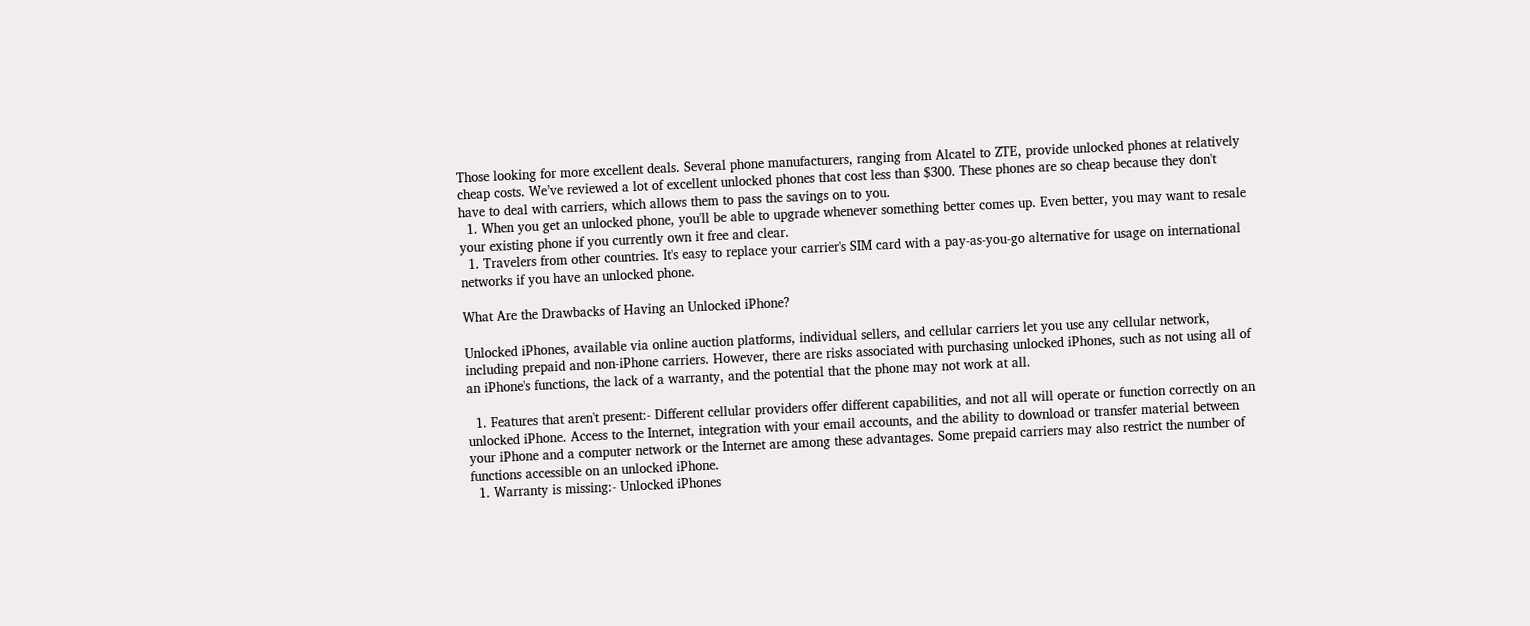Those looking for more excellent deals. Several phone manufacturers, ranging from Alcatel to ZTE, provide unlocked phones at relatively cheap costs. We’ve reviewed a lot of excellent unlocked phones that cost less than $300. These phones are so cheap because they don't have to deal with carriers, which allows them to pass the savings on to you.
  1. When you get an unlocked phone, you'll be able to upgrade whenever something better comes up. Even better, you may want to resale your existing phone if you currently own it free and clear.
  1. Travelers from other countries. It's easy to replace your carrier's SIM card with a pay-as-you-go alternative for usage on international networks if you have an unlocked phone.

What Are the Drawbacks of Having an Unlocked iPhone?

Unlocked iPhones, available via online auction platforms, individual sellers, and cellular carriers let you use any cellular network, including prepaid and non-iPhone carriers. However, there are risks associated with purchasing unlocked iPhones, such as not using all of an iPhone's functions, the lack of a warranty, and the potential that the phone may not work at all.

  1. Features that aren't present:- Different cellular providers offer different capabilities, and not all will operate or function correctly on an unlocked iPhone. Access to the Internet, integration with your email accounts, and the ability to download or transfer material between your iPhone and a computer network or the Internet are among these advantages. Some prepaid carriers may also restrict the number of functions accessible on an unlocked iPhone.
  1. Warranty is missing:- Unlocked iPhones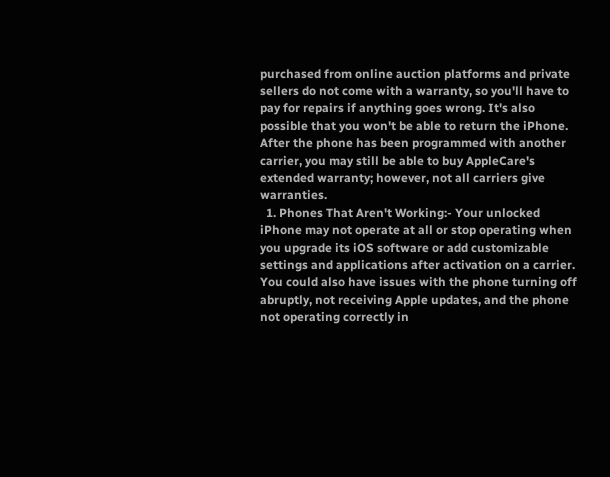purchased from online auction platforms and private sellers do not come with a warranty, so you'll have to pay for repairs if anything goes wrong. It's also possible that you won't be able to return the iPhone. After the phone has been programmed with another carrier, you may still be able to buy AppleCare's extended warranty; however, not all carriers give warranties.
  1. Phones That Aren't Working:- Your unlocked iPhone may not operate at all or stop operating when you upgrade its iOS software or add customizable settings and applications after activation on a carrier. You could also have issues with the phone turning off abruptly, not receiving Apple updates, and the phone not operating correctly in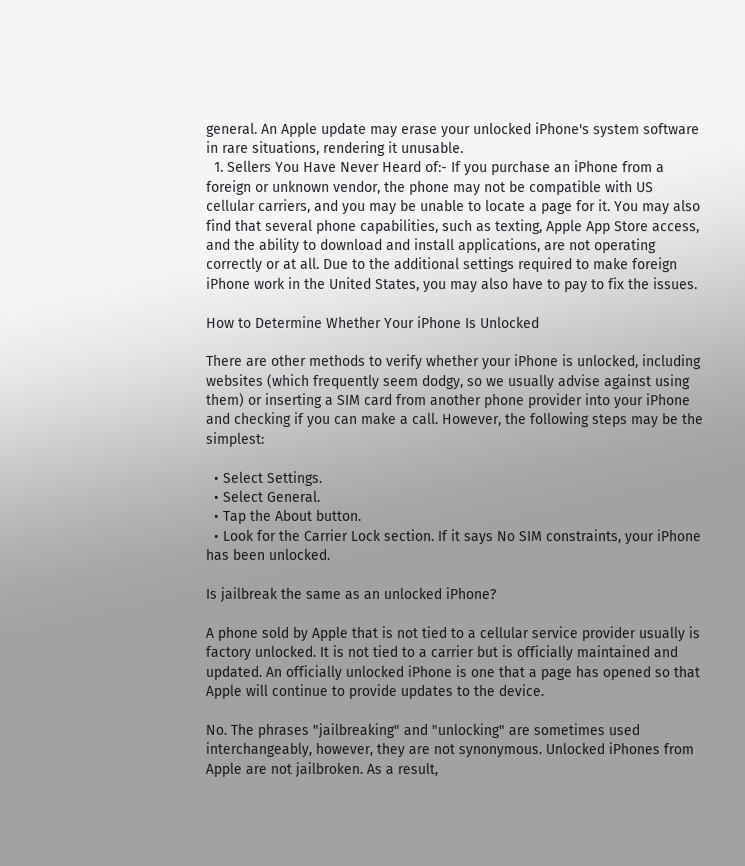general. An Apple update may erase your unlocked iPhone's system software in rare situations, rendering it unusable.
  1. Sellers You Have Never Heard of:- If you purchase an iPhone from a foreign or unknown vendor, the phone may not be compatible with US cellular carriers, and you may be unable to locate a page for it. You may also find that several phone capabilities, such as texting, Apple App Store access, and the ability to download and install applications, are not operating correctly or at all. Due to the additional settings required to make foreign iPhone work in the United States, you may also have to pay to fix the issues.

How to Determine Whether Your iPhone Is Unlocked

There are other methods to verify whether your iPhone is unlocked, including websites (which frequently seem dodgy, so we usually advise against using them) or inserting a SIM card from another phone provider into your iPhone and checking if you can make a call. However, the following steps may be the simplest:

  • Select Settings.
  • Select General.
  • Tap the About button.
  • Look for the Carrier Lock section. If it says No SIM constraints, your iPhone has been unlocked.

Is jailbreak the same as an unlocked iPhone?

A phone sold by Apple that is not tied to a cellular service provider usually is factory unlocked. It is not tied to a carrier but is officially maintained and updated. An officially unlocked iPhone is one that a page has opened so that Apple will continue to provide updates to the device.

No. The phrases "jailbreaking" and "unlocking" are sometimes used interchangeably, however, they are not synonymous. Unlocked iPhones from Apple are not jailbroken. As a result,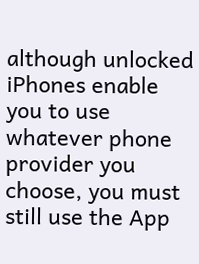although unlocked iPhones enable you to use whatever phone provider you choose, you must still use the App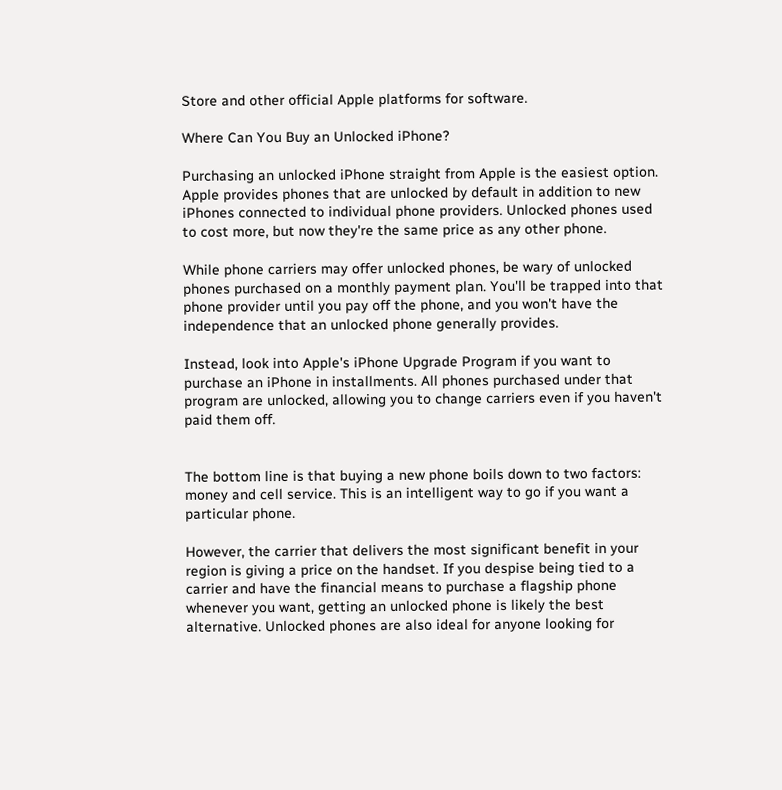Store and other official Apple platforms for software.

Where Can You Buy an Unlocked iPhone?

Purchasing an unlocked iPhone straight from Apple is the easiest option. Apple provides phones that are unlocked by default in addition to new iPhones connected to individual phone providers. Unlocked phones used to cost more, but now they're the same price as any other phone.

While phone carriers may offer unlocked phones, be wary of unlocked phones purchased on a monthly payment plan. You'll be trapped into that phone provider until you pay off the phone, and you won't have the independence that an unlocked phone generally provides.

Instead, look into Apple's iPhone Upgrade Program if you want to purchase an iPhone in installments. All phones purchased under that program are unlocked, allowing you to change carriers even if you haven't paid them off.


The bottom line is that buying a new phone boils down to two factors: money and cell service. This is an intelligent way to go if you want a particular phone.

However, the carrier that delivers the most significant benefit in your region is giving a price on the handset. If you despise being tied to a carrier and have the financial means to purchase a flagship phone whenever you want, getting an unlocked phone is likely the best alternative. Unlocked phones are also ideal for anyone looking for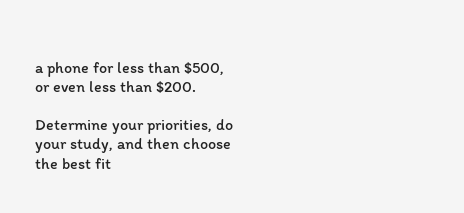a phone for less than $500, or even less than $200.

Determine your priorities, do your study, and then choose the best fit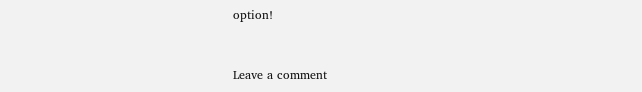option!


Leave a comment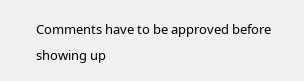Comments have to be approved before showing up